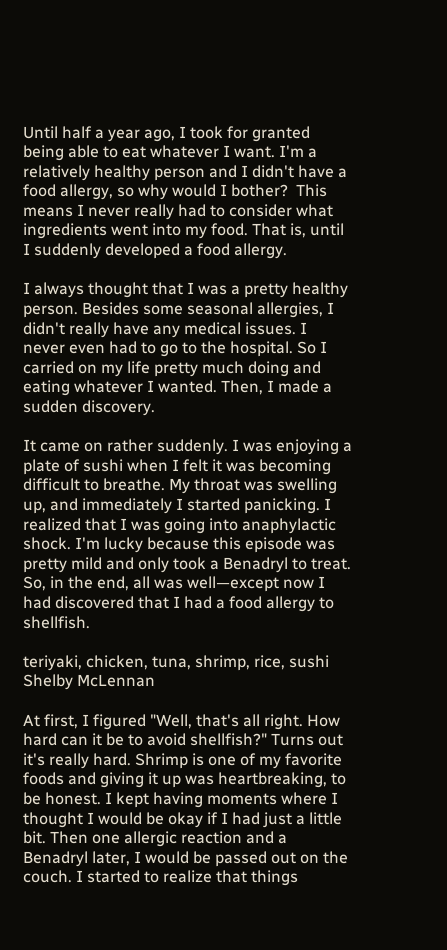Until half a year ago, I took for granted being able to eat whatever I want. I'm a relatively healthy person and I didn't have a food allergy, so why would I bother?  This means I never really had to consider what ingredients went into my food. That is, until I suddenly developed a food allergy.

I always thought that I was a pretty healthy person. Besides some seasonal allergies, I didn't really have any medical issues. I never even had to go to the hospital. So I carried on my life pretty much doing and eating whatever I wanted. Then, I made a sudden discovery.

It came on rather suddenly. I was enjoying a plate of sushi when I felt it was becoming difficult to breathe. My throat was swelling up, and immediately I started panicking. I realized that I was going into anaphylactic shock. I'm lucky because this episode was pretty mild and only took a Benadryl to treat. So, in the end, all was well—except now I had discovered that I had a food allergy to shellfish.

teriyaki, chicken, tuna, shrimp, rice, sushi
Shelby McLennan

At first, I figured "Well, that's all right. How hard can it be to avoid shellfish?" Turns out it's really hard. Shrimp is one of my favorite foods and giving it up was heartbreaking, to be honest. I kept having moments where I thought I would be okay if I had just a little bit. Then one allergic reaction and a Benadryl later, I would be passed out on the couch. I started to realize that things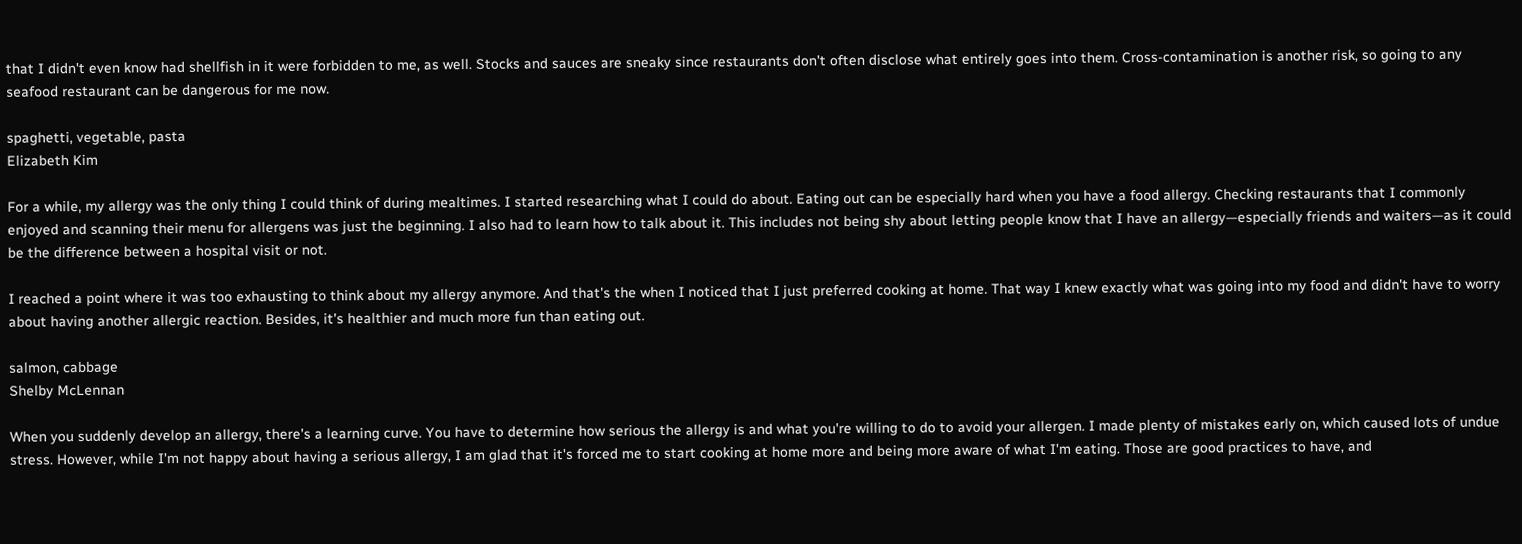that I didn't even know had shellfish in it were forbidden to me, as well. Stocks and sauces are sneaky since restaurants don't often disclose what entirely goes into them. Cross-contamination is another risk, so going to any seafood restaurant can be dangerous for me now.

spaghetti, vegetable, pasta
Elizabeth Kim

For a while, my allergy was the only thing I could think of during mealtimes. I started researching what I could do about. Eating out can be especially hard when you have a food allergy. Checking restaurants that I commonly enjoyed and scanning their menu for allergens was just the beginning. I also had to learn how to talk about it. This includes not being shy about letting people know that I have an allergy—especially friends and waiters—as it could be the difference between a hospital visit or not.

I reached a point where it was too exhausting to think about my allergy anymore. And that's the when I noticed that I just preferred cooking at home. That way I knew exactly what was going into my food and didn't have to worry about having another allergic reaction. Besides, it's healthier and much more fun than eating out.

salmon, cabbage
Shelby McLennan

When you suddenly develop an allergy, there's a learning curve. You have to determine how serious the allergy is and what you're willing to do to avoid your allergen. I made plenty of mistakes early on, which caused lots of undue stress. However, while I'm not happy about having a serious allergy, I am glad that it's forced me to start cooking at home more and being more aware of what I'm eating. Those are good practices to have, and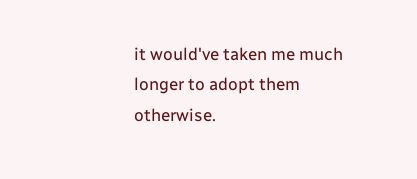it would've taken me much longer to adopt them otherwise.